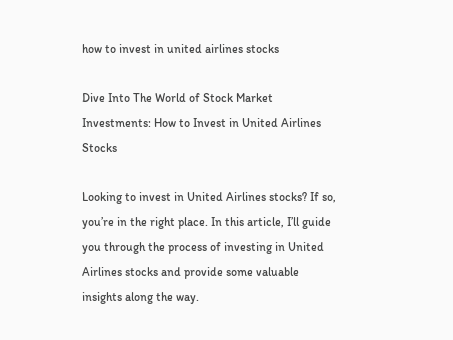how to invest in united airlines stocks

Dive Into The World of Stock Market Investments: How to Invest in United Airlines Stocks

Looking to invest in United Airlines stocks? If so, you’re in the right place. In this article, I’ll guide you through the process of investing in United Airlines stocks and provide some valuable insights along the way.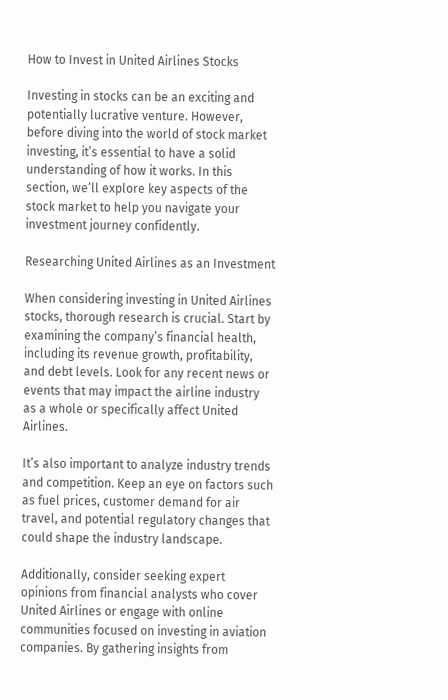How to Invest in United Airlines Stocks

Investing in stocks can be an exciting and potentially lucrative venture. However, before diving into the world of stock market investing, it’s essential to have a solid understanding of how it works. In this section, we’ll explore key aspects of the stock market to help you navigate your investment journey confidently.

Researching United Airlines as an Investment

When considering investing in United Airlines stocks, thorough research is crucial. Start by examining the company’s financial health, including its revenue growth, profitability, and debt levels. Look for any recent news or events that may impact the airline industry as a whole or specifically affect United Airlines.

It’s also important to analyze industry trends and competition. Keep an eye on factors such as fuel prices, customer demand for air travel, and potential regulatory changes that could shape the industry landscape.

Additionally, consider seeking expert opinions from financial analysts who cover United Airlines or engage with online communities focused on investing in aviation companies. By gathering insights from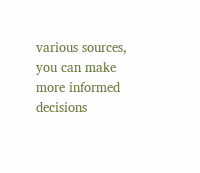various sources, you can make more informed decisions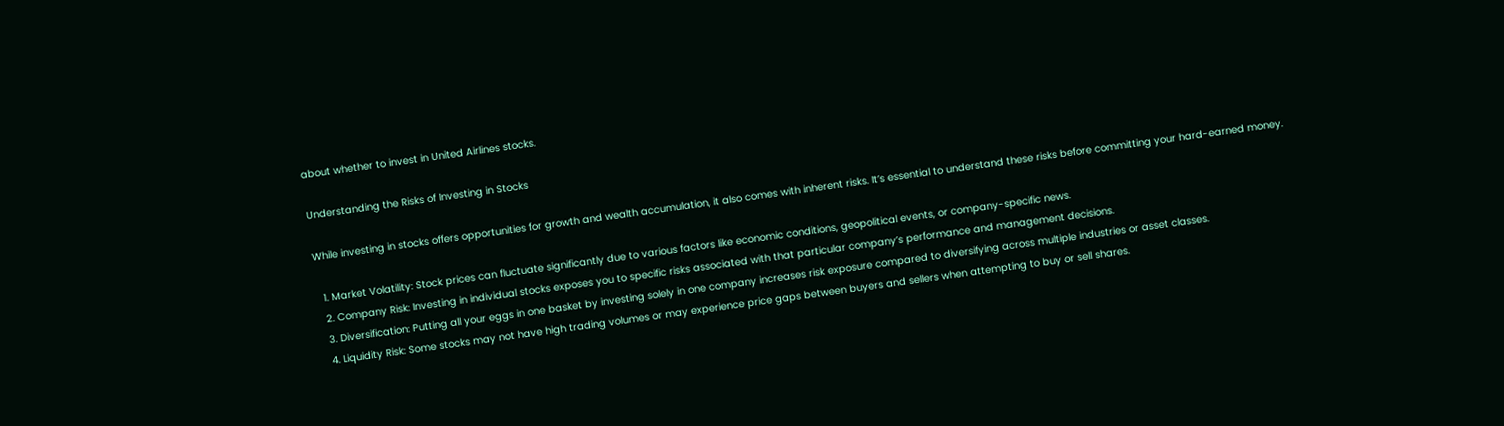about whether to invest in United Airlines stocks.

Understanding the Risks of Investing in Stocks

While investing in stocks offers opportunities for growth and wealth accumulation, it also comes with inherent risks. It’s essential to understand these risks before committing your hard-earned money.

  1. Market Volatility: Stock prices can fluctuate significantly due to various factors like economic conditions, geopolitical events, or company-specific news.
  2. Company Risk: Investing in individual stocks exposes you to specific risks associated with that particular company’s performance and management decisions.
  3. Diversification: Putting all your eggs in one basket by investing solely in one company increases risk exposure compared to diversifying across multiple industries or asset classes.
  4. Liquidity Risk: Some stocks may not have high trading volumes or may experience price gaps between buyers and sellers when attempting to buy or sell shares.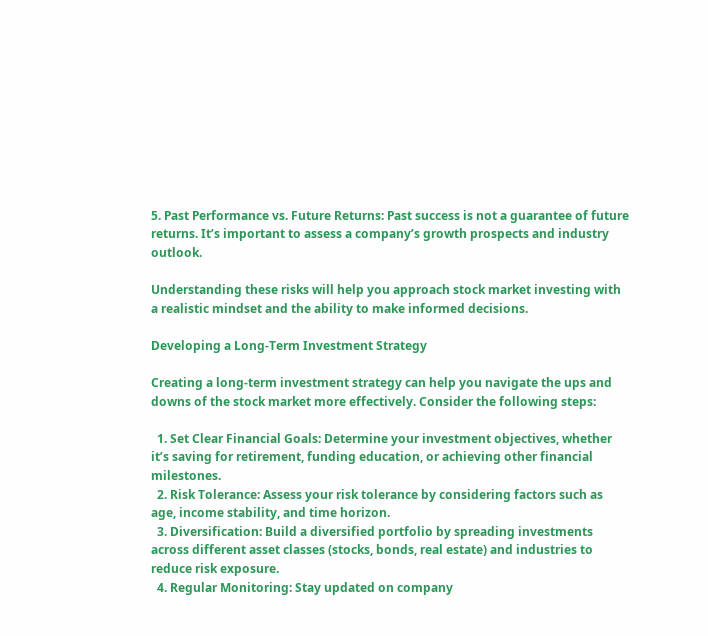5. Past Performance vs. Future Returns: Past success is not a guarantee of future returns. It’s important to assess a company’s growth prospects and industry outlook.

Understanding these risks will help you approach stock market investing with a realistic mindset and the ability to make informed decisions.

Developing a Long-Term Investment Strategy

Creating a long-term investment strategy can help you navigate the ups and downs of the stock market more effectively. Consider the following steps:

  1. Set Clear Financial Goals: Determine your investment objectives, whether it’s saving for retirement, funding education, or achieving other financial milestones.
  2. Risk Tolerance: Assess your risk tolerance by considering factors such as age, income stability, and time horizon.
  3. Diversification: Build a diversified portfolio by spreading investments across different asset classes (stocks, bonds, real estate) and industries to reduce risk exposure.
  4. Regular Monitoring: Stay updated on company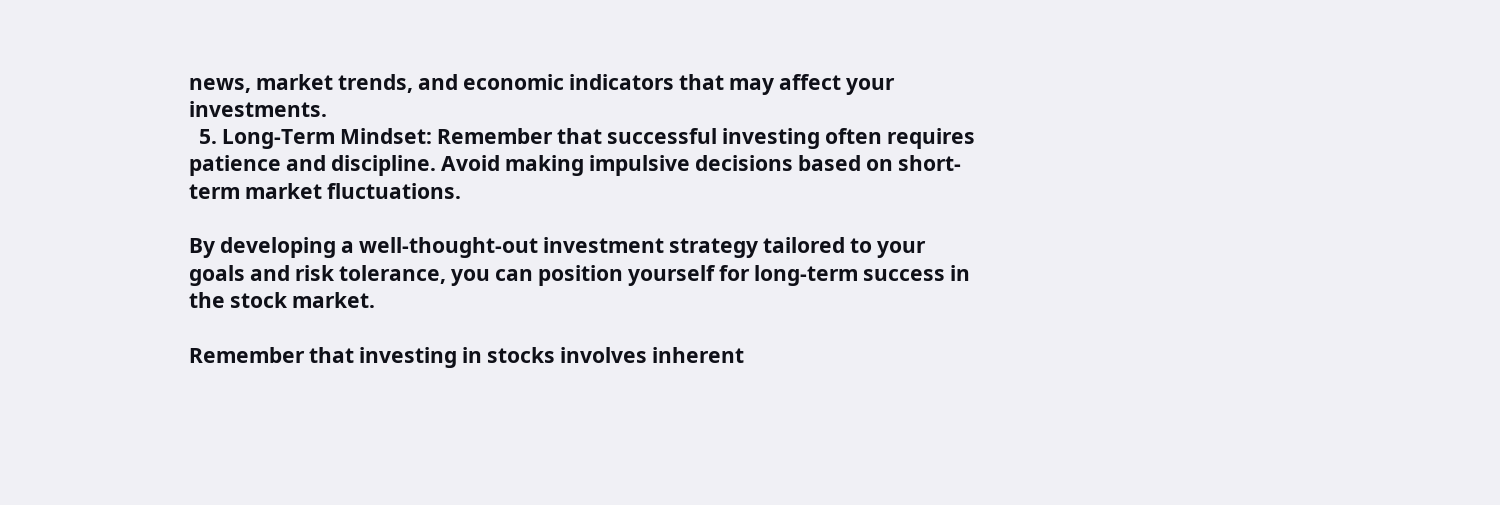news, market trends, and economic indicators that may affect your investments.
  5. Long-Term Mindset: Remember that successful investing often requires patience and discipline. Avoid making impulsive decisions based on short-term market fluctuations.

By developing a well-thought-out investment strategy tailored to your goals and risk tolerance, you can position yourself for long-term success in the stock market.

Remember that investing in stocks involves inherent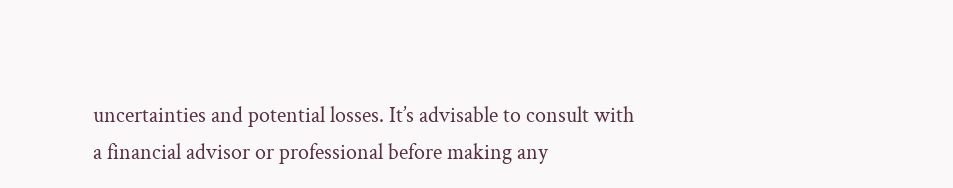uncertainties and potential losses. It’s advisable to consult with a financial advisor or professional before making any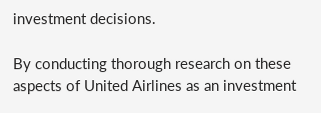investment decisions.

By conducting thorough research on these aspects of United Airlines as an investment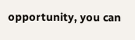opportunity, you can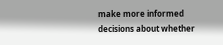make more informed decisions about whether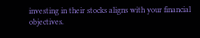investing in their stocks aligns with your financial objectives.